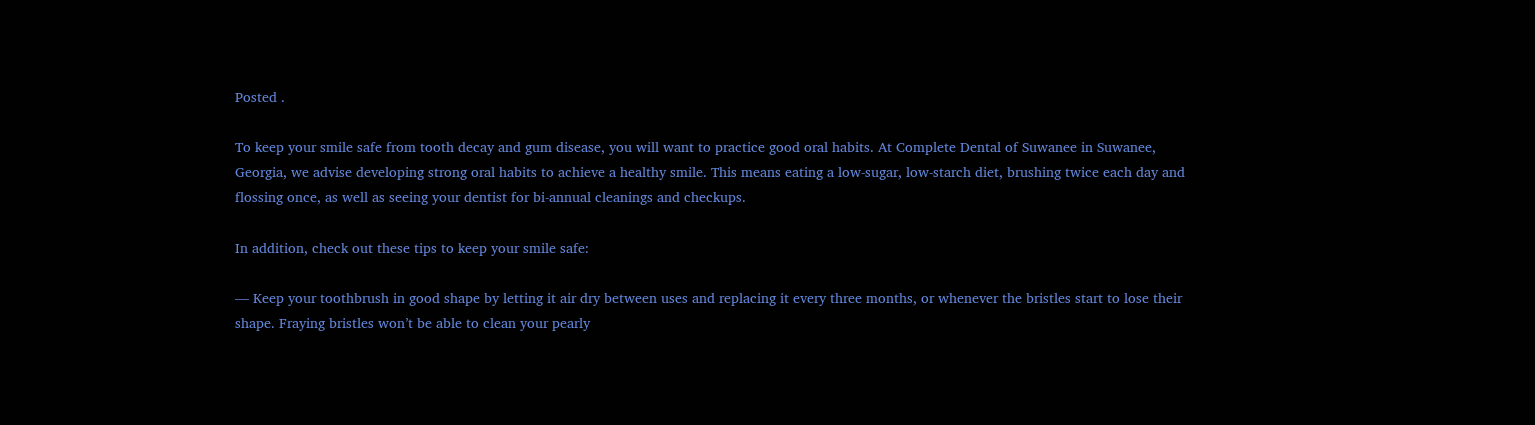Posted .

To keep your smile safe from tooth decay and gum disease, you will want to practice good oral habits. At Complete Dental of Suwanee in Suwanee, Georgia, we advise developing strong oral habits to achieve a healthy smile. This means eating a low-sugar, low-starch diet, brushing twice each day and flossing once, as well as seeing your dentist for bi-annual cleanings and checkups.

In addition, check out these tips to keep your smile safe:

— Keep your toothbrush in good shape by letting it air dry between uses and replacing it every three months, or whenever the bristles start to lose their shape. Fraying bristles won’t be able to clean your pearly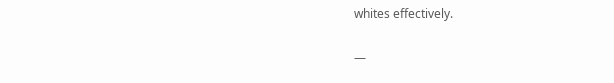whites effectively.

—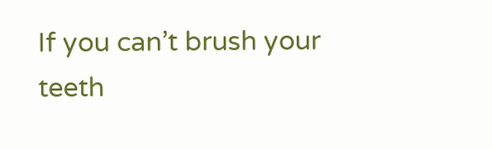If you can’t brush your teeth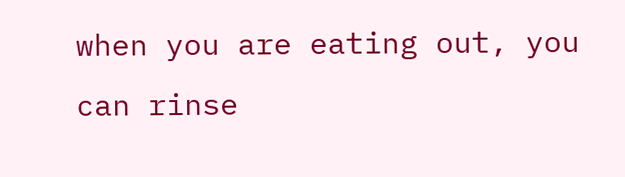when you are eating out, you can rinse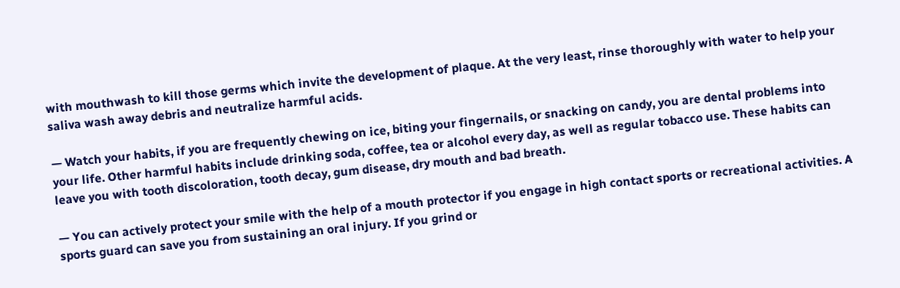with mouthwash to kill those germs which invite the development of plaque. At the very least, rinse thoroughly with water to help your saliva wash away debris and neutralize harmful acids.

— Watch your habits, if you are frequently chewing on ice, biting your fingernails, or snacking on candy, you are dental problems into your life. Other harmful habits include drinking soda, coffee, tea or alcohol every day, as well as regular tobacco use. These habits can leave you with tooth discoloration, tooth decay, gum disease, dry mouth and bad breath.

— You can actively protect your smile with the help of a mouth protector if you engage in high contact sports or recreational activities. A sports guard can save you from sustaining an oral injury. If you grind or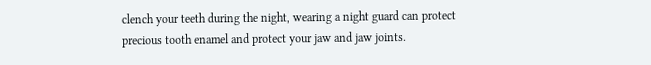clench your teeth during the night, wearing a night guard can protect precious tooth enamel and protect your jaw and jaw joints.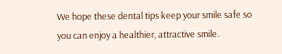We hope these dental tips keep your smile safe so you can enjoy a healthier, attractive smile.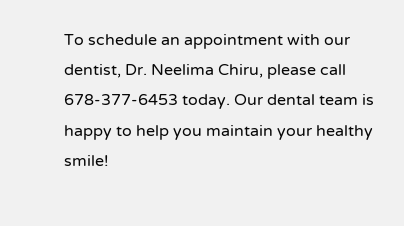To schedule an appointment with our dentist, Dr. Neelima Chiru, please call 678-377-6453 today. Our dental team is happy to help you maintain your healthy smile!